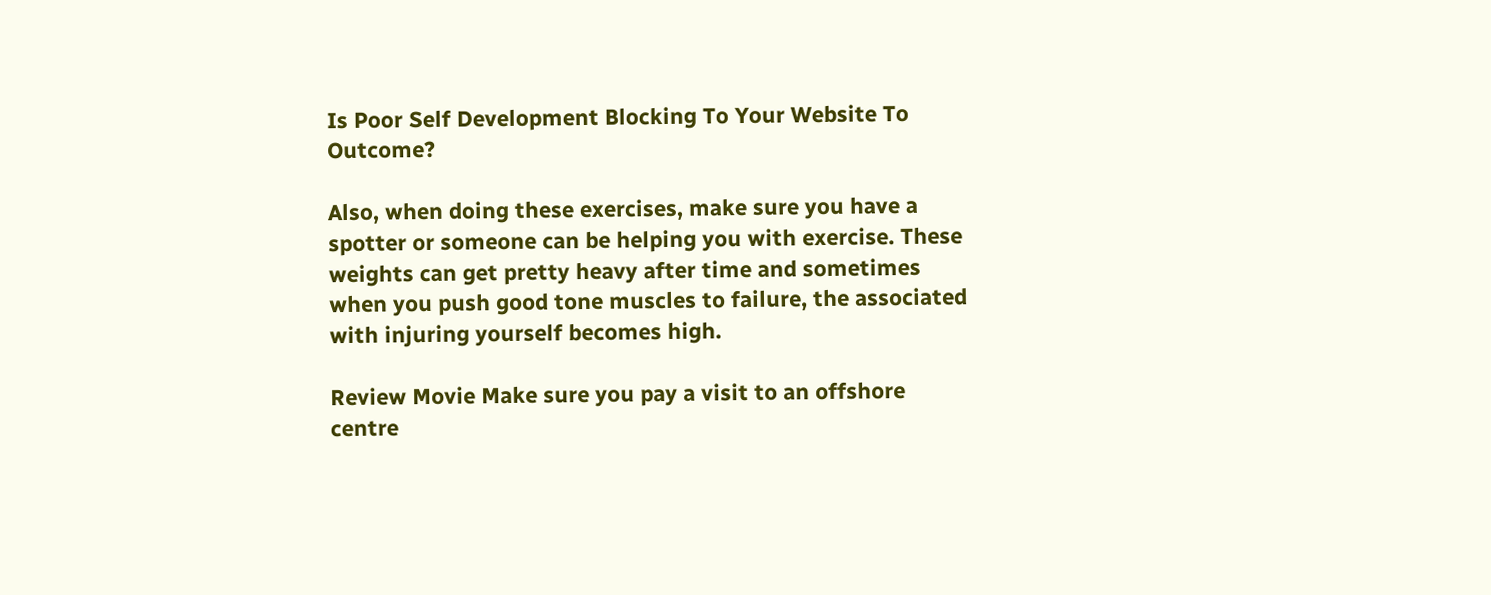Is Poor Self Development Blocking To Your Website To Outcome?

Also, when doing these exercises, make sure you have a spotter or someone can be helping you with exercise. These weights can get pretty heavy after time and sometimes when you push good tone muscles to failure, the associated with injuring yourself becomes high.

Review Movie Make sure you pay a visit to an offshore centre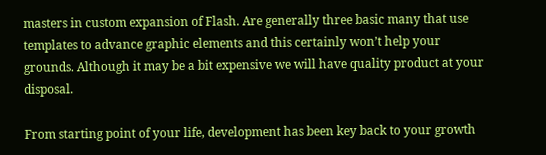masters in custom expansion of Flash. Are generally three basic many that use templates to advance graphic elements and this certainly won’t help your grounds. Although it may be a bit expensive we will have quality product at your disposal.

From starting point of your life, development has been key back to your growth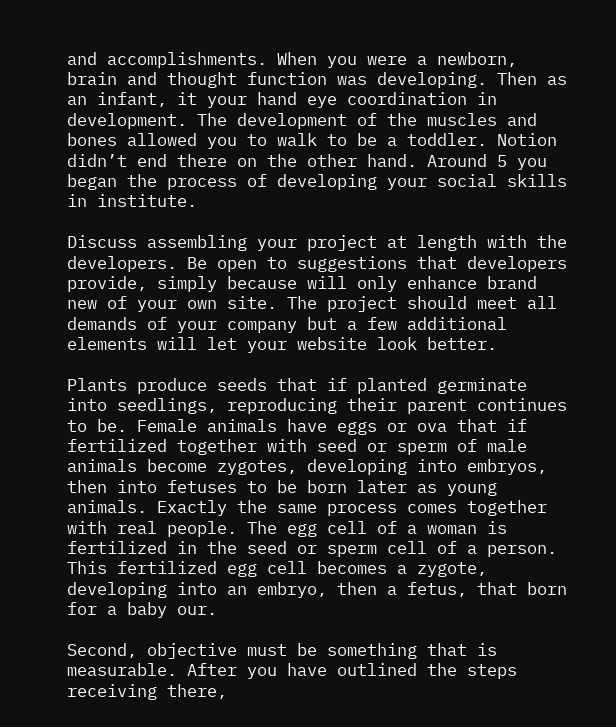and accomplishments. When you were a newborn, brain and thought function was developing. Then as an infant, it your hand eye coordination in development. The development of the muscles and bones allowed you to walk to be a toddler. Notion didn’t end there on the other hand. Around 5 you began the process of developing your social skills in institute.

Discuss assembling your project at length with the developers. Be open to suggestions that developers provide, simply because will only enhance brand new of your own site. The project should meet all demands of your company but a few additional elements will let your website look better.

Plants produce seeds that if planted germinate into seedlings, reproducing their parent continues to be. Female animals have eggs or ova that if fertilized together with seed or sperm of male animals become zygotes, developing into embryos, then into fetuses to be born later as young animals. Exactly the same process comes together with real people. The egg cell of a woman is fertilized in the seed or sperm cell of a person. This fertilized egg cell becomes a zygote, developing into an embryo, then a fetus, that born for a baby our.

Second, objective must be something that is measurable. After you have outlined the steps receiving there,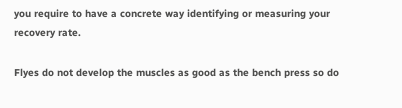you require to have a concrete way identifying or measuring your recovery rate.

Flyes do not develop the muscles as good as the bench press so do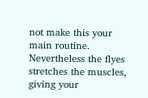not make this your main routine. Nevertheless the flyes stretches the muscles, giving your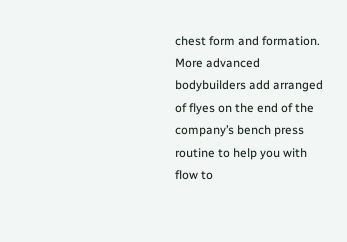chest form and formation. More advanced bodybuilders add arranged of flyes on the end of the company’s bench press routine to help you with flow to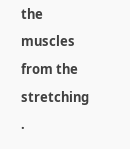the muscles from the stretching .